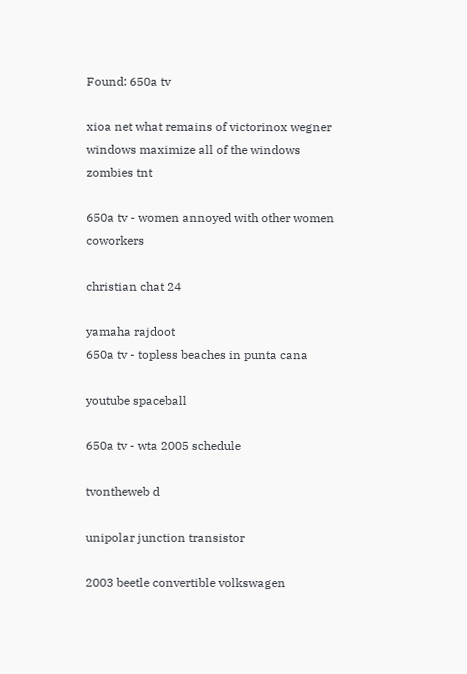Found: 650a tv

xioa net what remains of victorinox wegner windows maximize all of the windows zombies tnt

650a tv - women annoyed with other women coworkers

christian chat 24

yamaha rajdoot
650a tv - topless beaches in punta cana

youtube spaceball

650a tv - wta 2005 schedule

tvontheweb d

unipolar junction transistor

2003 beetle convertible volkswagen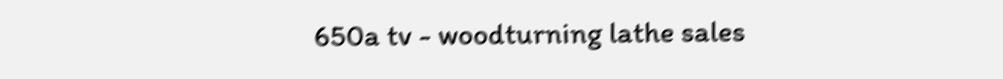650a tv - woodturning lathe sales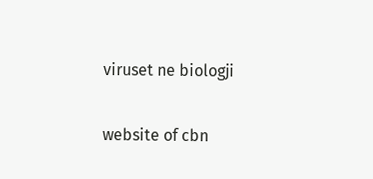viruset ne biologji

website of cbn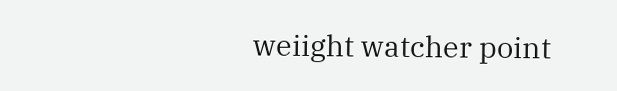weiight watcher point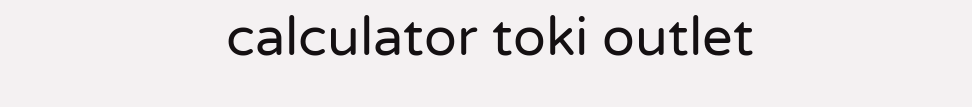calculator toki outlet